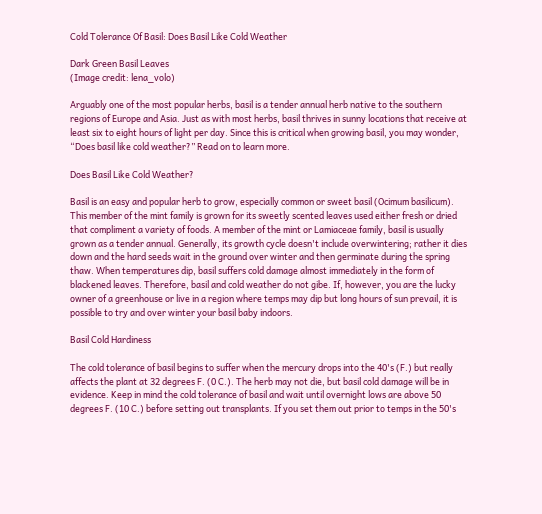Cold Tolerance Of Basil: Does Basil Like Cold Weather

Dark Green Basil Leaves
(Image credit: lena_volo)

Arguably one of the most popular herbs, basil is a tender annual herb native to the southern regions of Europe and Asia. Just as with most herbs, basil thrives in sunny locations that receive at least six to eight hours of light per day. Since this is critical when growing basil, you may wonder, “Does basil like cold weather?” Read on to learn more.

Does Basil Like Cold Weather?

Basil is an easy and popular herb to grow, especially common or sweet basil (Ocimum basilicum). This member of the mint family is grown for its sweetly scented leaves used either fresh or dried that compliment a variety of foods. A member of the mint or Lamiaceae family, basil is usually grown as a tender annual. Generally, its growth cycle doesn't include overwintering; rather it dies down and the hard seeds wait in the ground over winter and then germinate during the spring thaw. When temperatures dip, basil suffers cold damage almost immediately in the form of blackened leaves. Therefore, basil and cold weather do not gibe. If, however, you are the lucky owner of a greenhouse or live in a region where temps may dip but long hours of sun prevail, it is possible to try and over winter your basil baby indoors.

Basil Cold Hardiness

The cold tolerance of basil begins to suffer when the mercury drops into the 40's (F.) but really affects the plant at 32 degrees F. (0 C.). The herb may not die, but basil cold damage will be in evidence. Keep in mind the cold tolerance of basil and wait until overnight lows are above 50 degrees F. (10 C.) before setting out transplants. If you set them out prior to temps in the 50's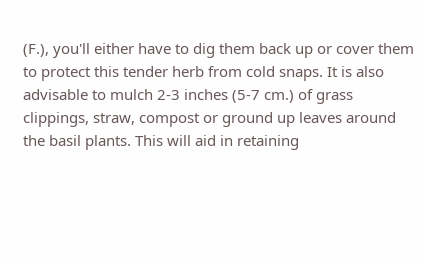(F.), you'll either have to dig them back up or cover them to protect this tender herb from cold snaps. It is also advisable to mulch 2-3 inches (5-7 cm.) of grass clippings, straw, compost or ground up leaves around the basil plants. This will aid in retaining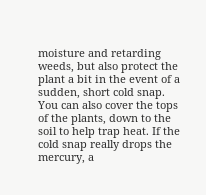moisture and retarding weeds, but also protect the plant a bit in the event of a sudden, short cold snap. You can also cover the tops of the plants, down to the soil to help trap heat. If the cold snap really drops the mercury, a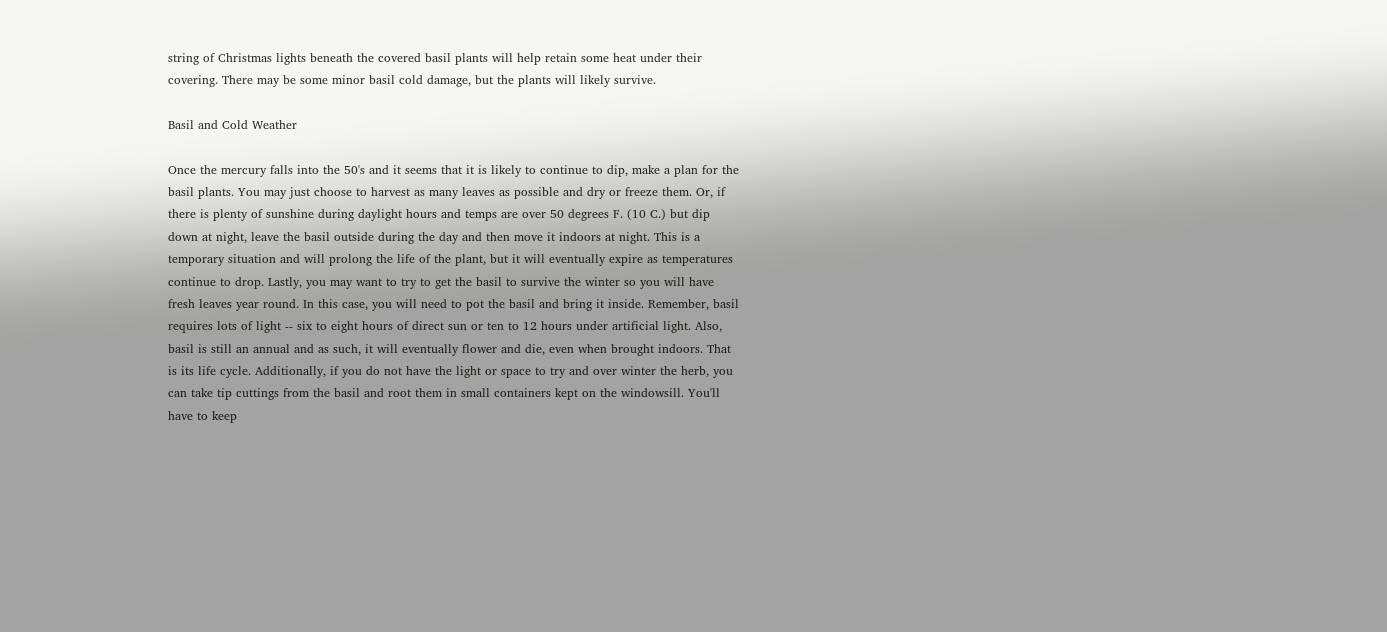string of Christmas lights beneath the covered basil plants will help retain some heat under their covering. There may be some minor basil cold damage, but the plants will likely survive.

Basil and Cold Weather

Once the mercury falls into the 50's and it seems that it is likely to continue to dip, make a plan for the basil plants. You may just choose to harvest as many leaves as possible and dry or freeze them. Or, if there is plenty of sunshine during daylight hours and temps are over 50 degrees F. (10 C.) but dip down at night, leave the basil outside during the day and then move it indoors at night. This is a temporary situation and will prolong the life of the plant, but it will eventually expire as temperatures continue to drop. Lastly, you may want to try to get the basil to survive the winter so you will have fresh leaves year round. In this case, you will need to pot the basil and bring it inside. Remember, basil requires lots of light -- six to eight hours of direct sun or ten to 12 hours under artificial light. Also, basil is still an annual and as such, it will eventually flower and die, even when brought indoors. That is its life cycle. Additionally, if you do not have the light or space to try and over winter the herb, you can take tip cuttings from the basil and root them in small containers kept on the windowsill. You'll have to keep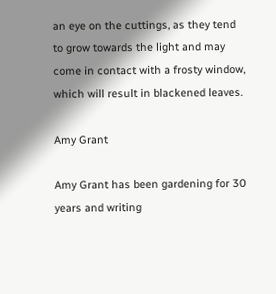an eye on the cuttings, as they tend to grow towards the light and may come in contact with a frosty window, which will result in blackened leaves.

Amy Grant

Amy Grant has been gardening for 30 years and writing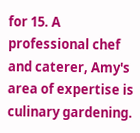for 15. A professional chef and caterer, Amy's area of expertise is culinary gardening.